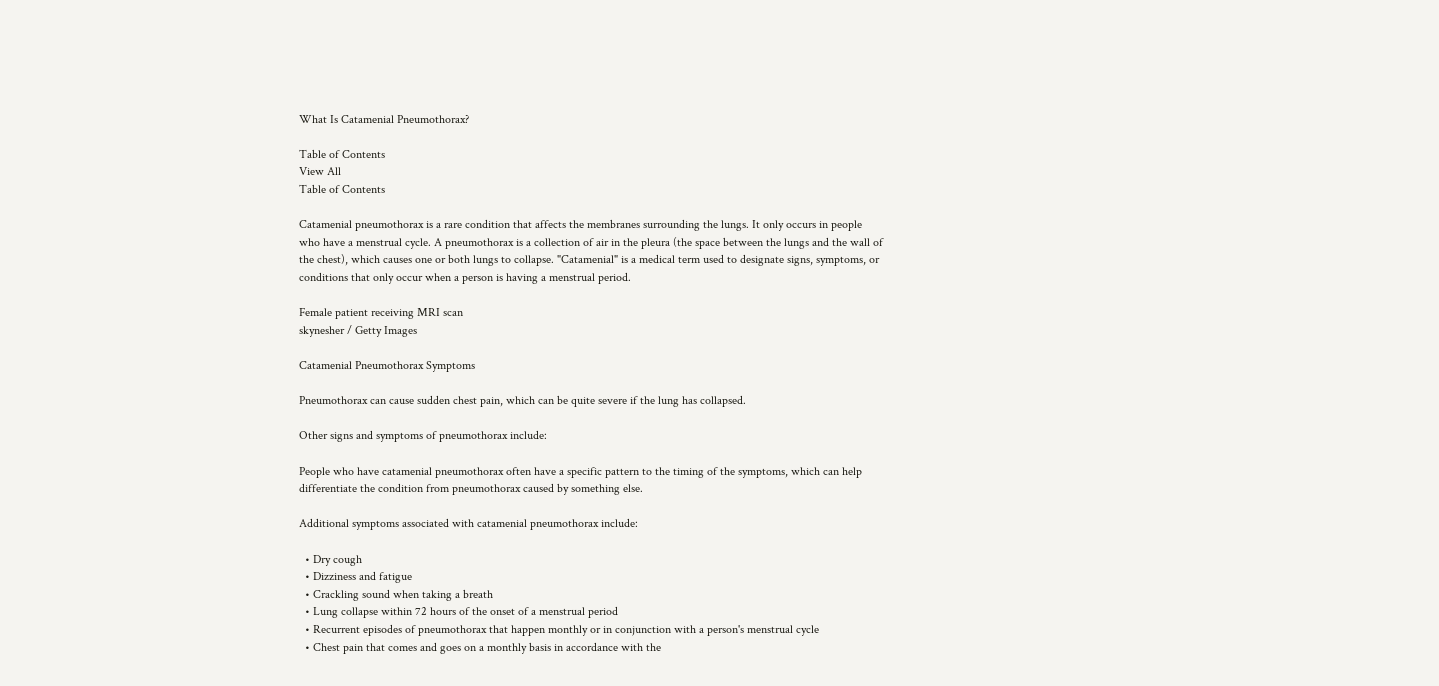What Is Catamenial Pneumothorax?

Table of Contents
View All
Table of Contents

Catamenial pneumothorax is a rare condition that affects the membranes surrounding the lungs. It only occurs in people who have a menstrual cycle. A pneumothorax is a collection of air in the pleura (the space between the lungs and the wall of the chest), which causes one or both lungs to collapse. "Catamenial" is a medical term used to designate signs, symptoms, or conditions that only occur when a person is having a menstrual period.

Female patient receiving MRI scan
skynesher / Getty Images

Catamenial Pneumothorax Symptoms

Pneumothorax can cause sudden chest pain, which can be quite severe if the lung has collapsed.

Other signs and symptoms of pneumothorax include:

People who have catamenial pneumothorax often have a specific pattern to the timing of the symptoms, which can help differentiate the condition from pneumothorax caused by something else.

Additional symptoms associated with catamenial pneumothorax include:

  • Dry cough
  • Dizziness and fatigue
  • Crackling sound when taking a breath
  • Lung collapse within 72 hours of the onset of a menstrual period
  • Recurrent episodes of pneumothorax that happen monthly or in conjunction with a person's menstrual cycle
  • Chest pain that comes and goes on a monthly basis in accordance with the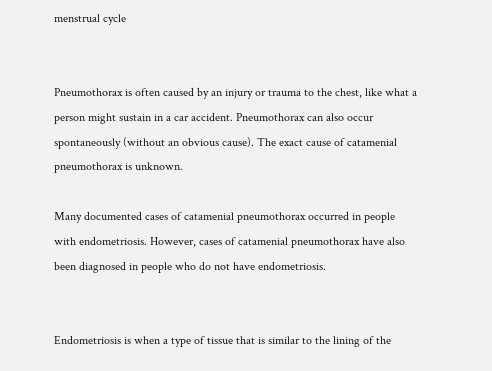menstrual cycle


Pneumothorax is often caused by an injury or trauma to the chest, like what a person might sustain in a car accident. Pneumothorax can also occur spontaneously (without an obvious cause). The exact cause of catamenial pneumothorax is unknown.

Many documented cases of catamenial pneumothorax occurred in people with endometriosis. However, cases of catamenial pneumothorax have also been diagnosed in people who do not have endometriosis.


Endometriosis is when a type of tissue that is similar to the lining of the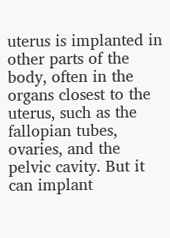uterus is implanted in other parts of the body, often in the organs closest to the uterus, such as the fallopian tubes, ovaries, and the pelvic cavity. But it can implant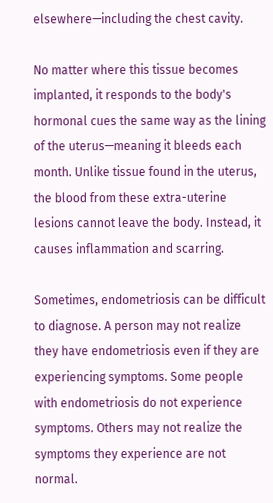elsewhere—including the chest cavity.

No matter where this tissue becomes implanted, it responds to the body's hormonal cues the same way as the lining of the uterus—meaning it bleeds each month. Unlike tissue found in the uterus, the blood from these extra-uterine lesions cannot leave the body. Instead, it causes inflammation and scarring.

Sometimes, endometriosis can be difficult to diagnose. A person may not realize they have endometriosis even if they are experiencing symptoms. Some people with endometriosis do not experience symptoms. Others may not realize the symptoms they experience are not normal.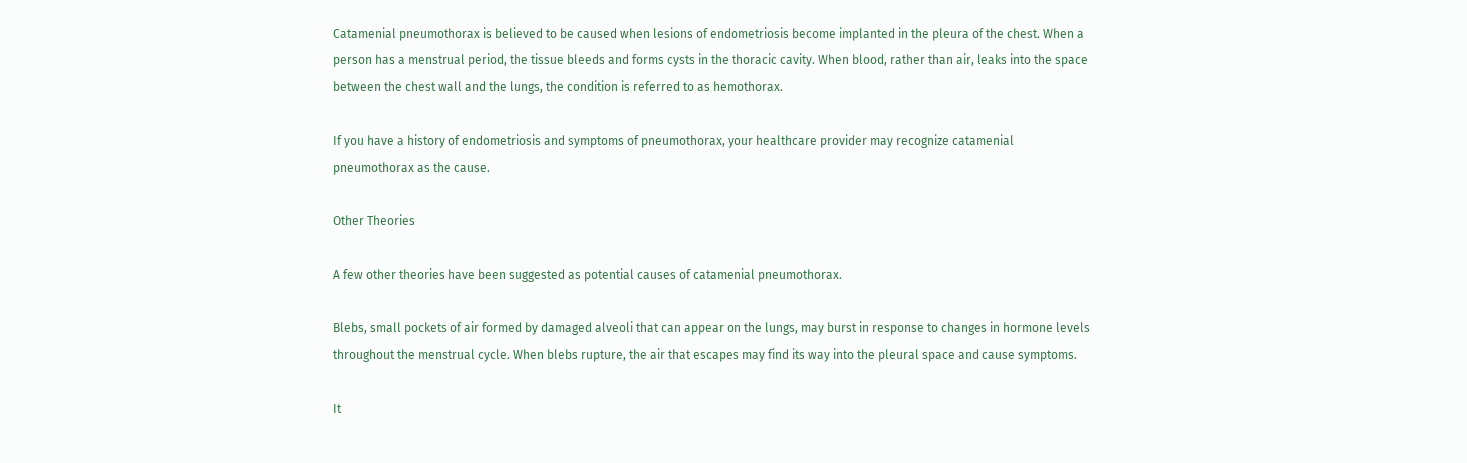Catamenial pneumothorax is believed to be caused when lesions of endometriosis become implanted in the pleura of the chest. When a person has a menstrual period, the tissue bleeds and forms cysts in the thoracic cavity. When blood, rather than air, leaks into the space between the chest wall and the lungs, the condition is referred to as hemothorax.

If you have a history of endometriosis and symptoms of pneumothorax, your healthcare provider may recognize catamenial pneumothorax as the cause.

Other Theories

A few other theories have been suggested as potential causes of catamenial pneumothorax.

Blebs, small pockets of air formed by damaged alveoli that can appear on the lungs, may burst in response to changes in hormone levels throughout the menstrual cycle. When blebs rupture, the air that escapes may find its way into the pleural space and cause symptoms.

It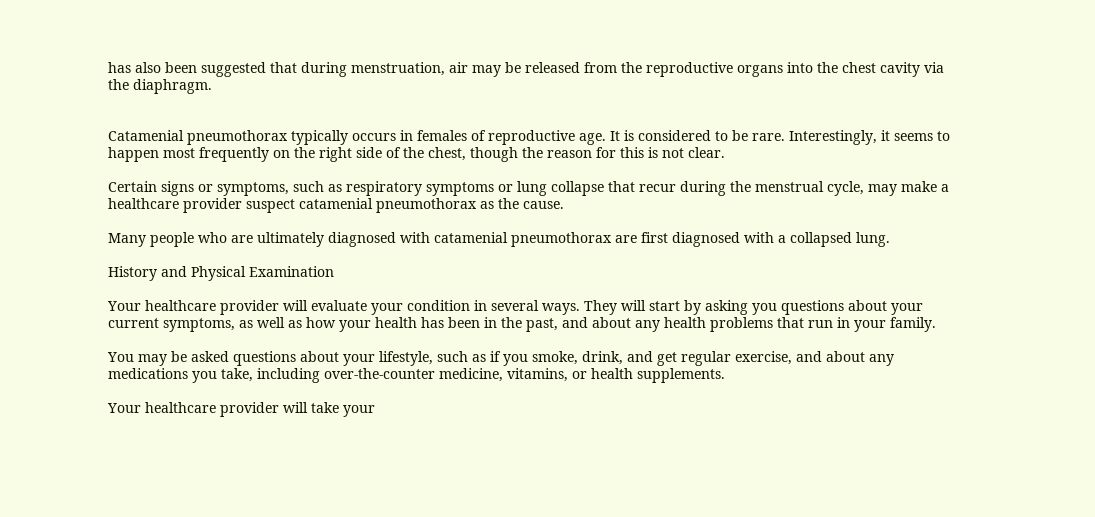has also been suggested that during menstruation, air may be released from the reproductive organs into the chest cavity via the diaphragm.


Catamenial pneumothorax typically occurs in females of reproductive age. It is considered to be rare. Interestingly, it seems to happen most frequently on the right side of the chest, though the reason for this is not clear.

Certain signs or symptoms, such as respiratory symptoms or lung collapse that recur during the menstrual cycle, may make a healthcare provider suspect catamenial pneumothorax as the cause.

Many people who are ultimately diagnosed with catamenial pneumothorax are first diagnosed with a collapsed lung.

History and Physical Examination

Your healthcare provider will evaluate your condition in several ways. They will start by asking you questions about your current symptoms, as well as how your health has been in the past, and about any health problems that run in your family.

You may be asked questions about your lifestyle, such as if you smoke, drink, and get regular exercise, and about any medications you take, including over-the-counter medicine, vitamins, or health supplements.

Your healthcare provider will take your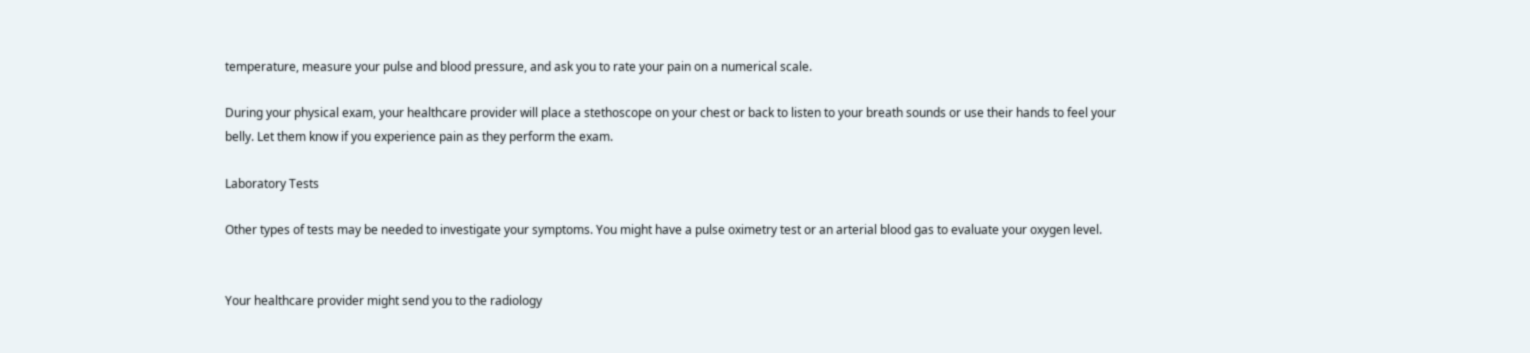temperature, measure your pulse and blood pressure, and ask you to rate your pain on a numerical scale.

During your physical exam, your healthcare provider will place a stethoscope on your chest or back to listen to your breath sounds or use their hands to feel your belly. Let them know if you experience pain as they perform the exam.

Laboratory Tests

Other types of tests may be needed to investigate your symptoms. You might have a pulse oximetry test or an arterial blood gas to evaluate your oxygen level.


Your healthcare provider might send you to the radiology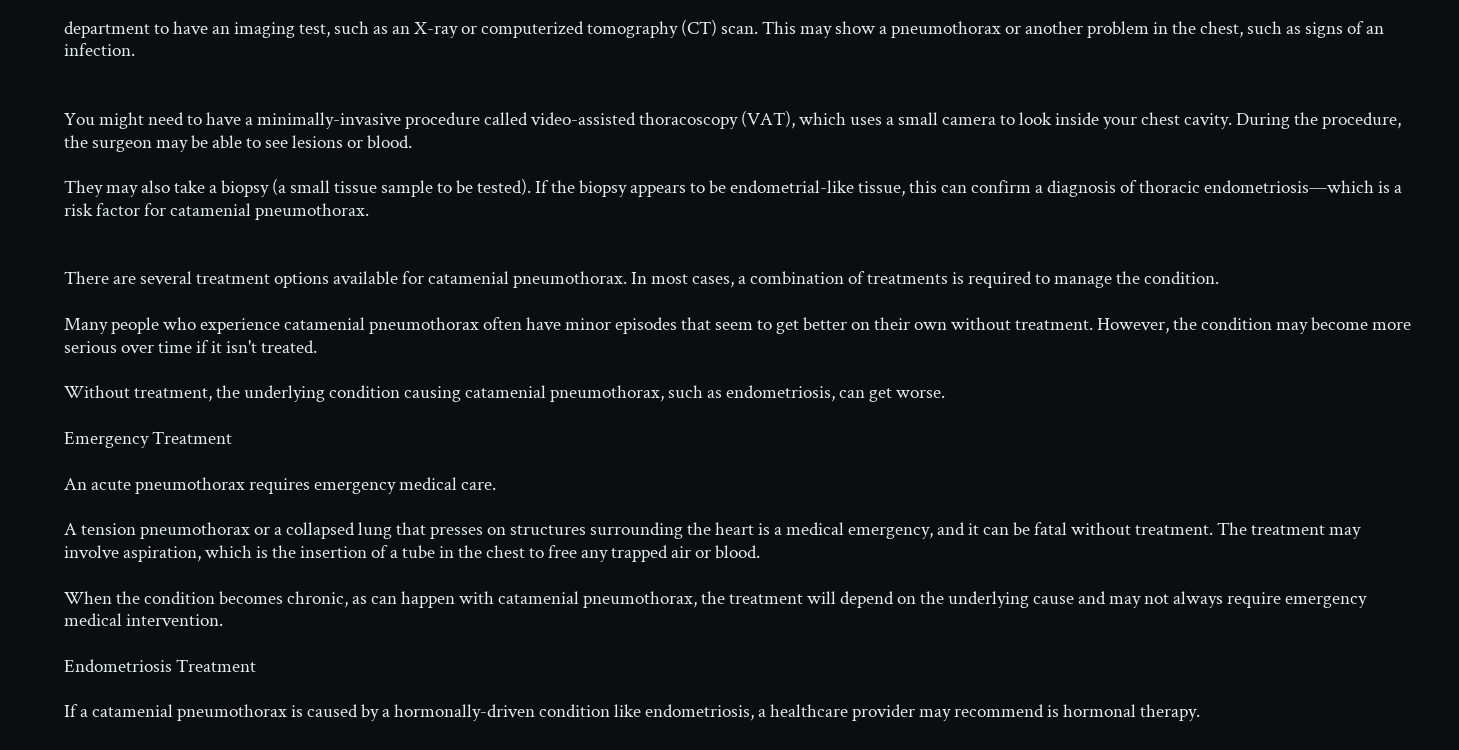department to have an imaging test, such as an X-ray or computerized tomography (CT) scan. This may show a pneumothorax or another problem in the chest, such as signs of an infection.


You might need to have a minimally-invasive procedure called video-assisted thoracoscopy (VAT), which uses a small camera to look inside your chest cavity. During the procedure, the surgeon may be able to see lesions or blood.

They may also take a biopsy (a small tissue sample to be tested). If the biopsy appears to be endometrial-like tissue, this can confirm a diagnosis of thoracic endometriosis—which is a risk factor for catamenial pneumothorax.


There are several treatment options available for catamenial pneumothorax. In most cases, a combination of treatments is required to manage the condition.

Many people who experience catamenial pneumothorax often have minor episodes that seem to get better on their own without treatment. However, the condition may become more serious over time if it isn't treated.

Without treatment, the underlying condition causing catamenial pneumothorax, such as endometriosis, can get worse.

Emergency Treatment

An acute pneumothorax requires emergency medical care.

A tension pneumothorax or a collapsed lung that presses on structures surrounding the heart is a medical emergency, and it can be fatal without treatment. The treatment may involve aspiration, which is the insertion of a tube in the chest to free any trapped air or blood.

When the condition becomes chronic, as can happen with catamenial pneumothorax, the treatment will depend on the underlying cause and may not always require emergency medical intervention.

Endometriosis Treatment

If a catamenial pneumothorax is caused by a hormonally-driven condition like endometriosis, a healthcare provider may recommend is hormonal therapy.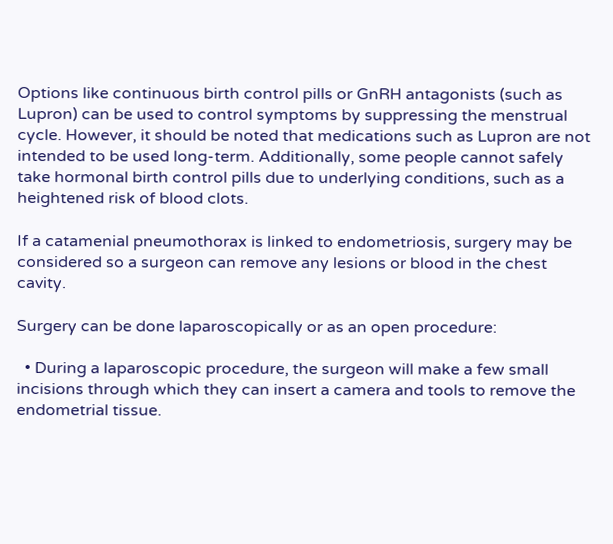Options like continuous birth control pills or GnRH antagonists (such as Lupron) can be used to control symptoms by suppressing the menstrual cycle. However, it should be noted that medications such as Lupron are not intended to be used long-term. Additionally, some people cannot safely take hormonal birth control pills due to underlying conditions, such as a heightened risk of blood clots.

If a catamenial pneumothorax is linked to endometriosis, surgery may be considered so a surgeon can remove any lesions or blood in the chest cavity.

Surgery can be done laparoscopically or as an open procedure:

  • During a laparoscopic procedure, the surgeon will make a few small incisions through which they can insert a camera and tools to remove the endometrial tissue.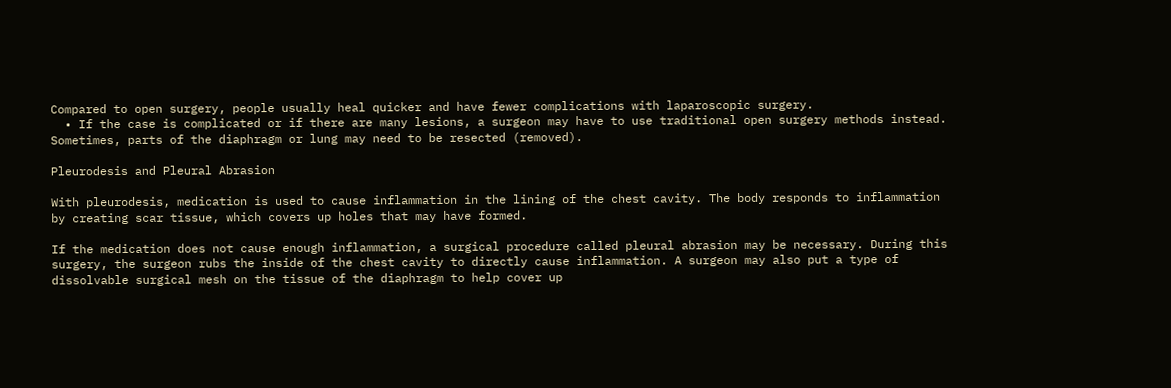Compared to open surgery, people usually heal quicker and have fewer complications with laparoscopic surgery.
  • If the case is complicated or if there are many lesions, a surgeon may have to use traditional open surgery methods instead. Sometimes, parts of the diaphragm or lung may need to be resected (removed).

Pleurodesis and Pleural Abrasion

With pleurodesis, medication is used to cause inflammation in the lining of the chest cavity. The body responds to inflammation by creating scar tissue, which covers up holes that may have formed.

If the medication does not cause enough inflammation, a surgical procedure called pleural abrasion may be necessary. During this surgery, the surgeon rubs the inside of the chest cavity to directly cause inflammation. A surgeon may also put a type of dissolvable surgical mesh on the tissue of the diaphragm to help cover up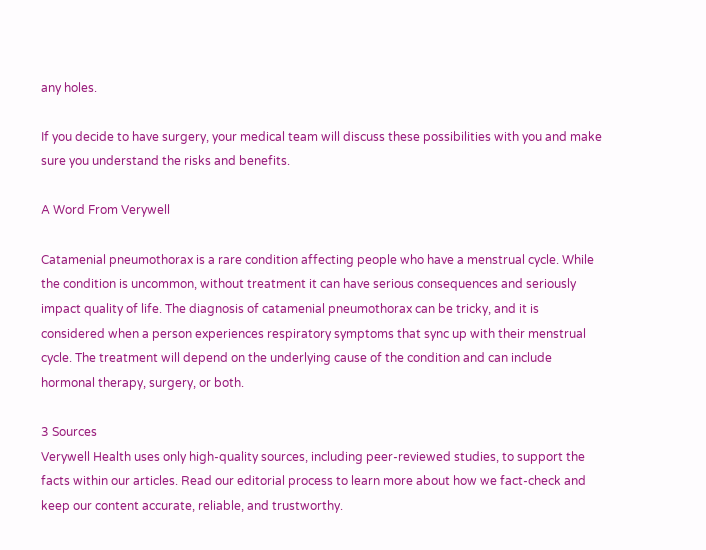any holes.

If you decide to have surgery, your medical team will discuss these possibilities with you and make sure you understand the risks and benefits.

A Word From Verywell

Catamenial pneumothorax is a rare condition affecting people who have a menstrual cycle. While the condition is uncommon, without treatment it can have serious consequences and seriously impact quality of life. The diagnosis of catamenial pneumothorax can be tricky, and it is considered when a person experiences respiratory symptoms that sync up with their menstrual cycle. The treatment will depend on the underlying cause of the condition and can include hormonal therapy, surgery, or both.

3 Sources
Verywell Health uses only high-quality sources, including peer-reviewed studies, to support the facts within our articles. Read our editorial process to learn more about how we fact-check and keep our content accurate, reliable, and trustworthy.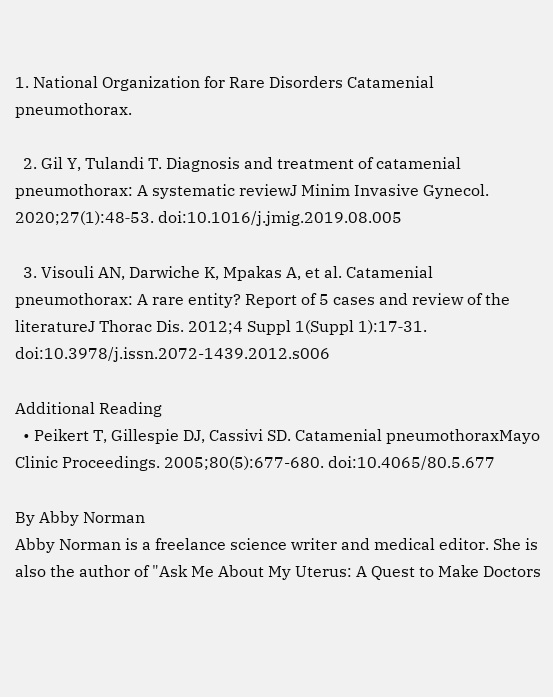1. National Organization for Rare Disorders Catamenial pneumothorax.

  2. Gil Y, Tulandi T. Diagnosis and treatment of catamenial pneumothorax: A systematic reviewJ Minim Invasive Gynecol. 2020;27(1):48‐53. doi:10.1016/j.jmig.2019.08.005

  3. Visouli AN, Darwiche K, Mpakas A, et al. Catamenial pneumothorax: A rare entity? Report of 5 cases and review of the literatureJ Thorac Dis. 2012;4 Suppl 1(Suppl 1):17‐31. doi:10.3978/j.issn.2072-1439.2012.s006

Additional Reading
  • Peikert T, Gillespie DJ, Cassivi SD. Catamenial pneumothoraxMayo Clinic Proceedings. 2005;80(5):677-680. doi:10.4065/80.5.677

By Abby Norman
Abby Norman is a freelance science writer and medical editor. She is also the author of "Ask Me About My Uterus: A Quest to Make Doctors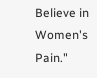Believe in Women's Pain."